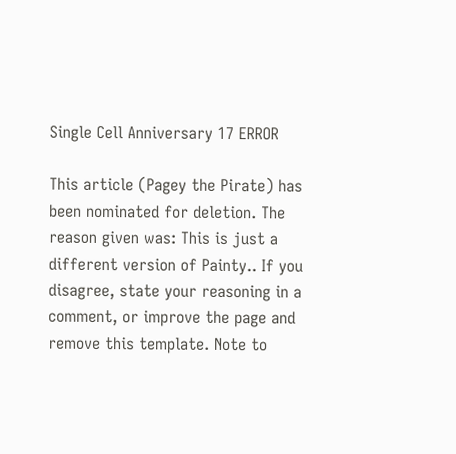Single Cell Anniversary 17 ERROR

This article (Pagey the Pirate) has been nominated for deletion. The reason given was: This is just a different version of Painty.. If you disagree, state your reasoning in a comment, or improve the page and remove this template. Note to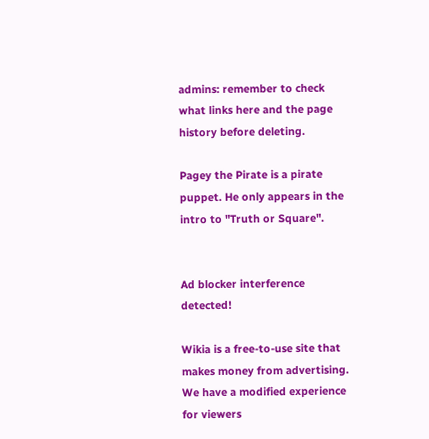admins: remember to check what links here and the page history before deleting.

Pagey the Pirate is a pirate puppet. He only appears in the intro to "Truth or Square".


Ad blocker interference detected!

Wikia is a free-to-use site that makes money from advertising. We have a modified experience for viewers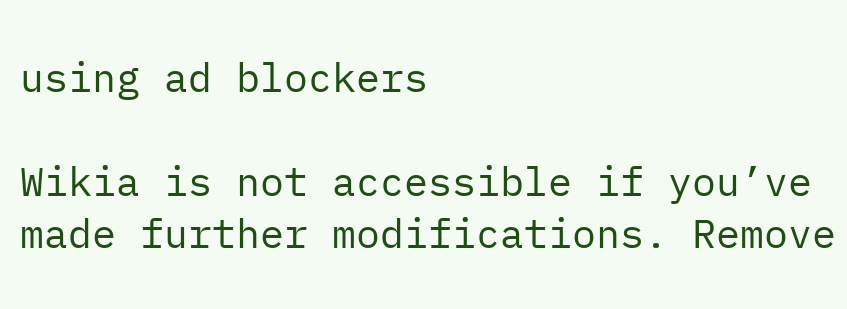using ad blockers

Wikia is not accessible if you’ve made further modifications. Remove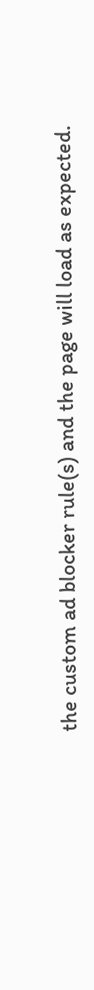the custom ad blocker rule(s) and the page will load as expected.